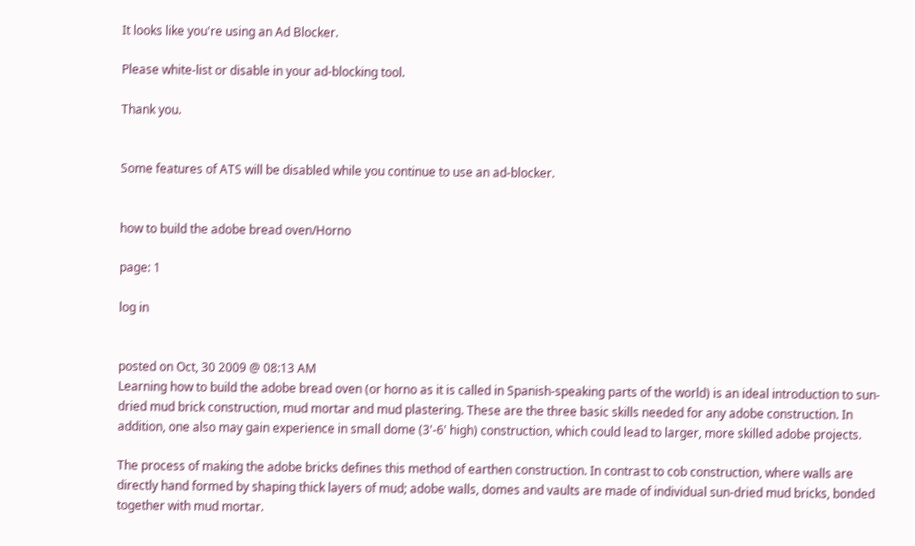It looks like you're using an Ad Blocker.

Please white-list or disable in your ad-blocking tool.

Thank you.


Some features of ATS will be disabled while you continue to use an ad-blocker.


how to build the adobe bread oven/Horno

page: 1

log in


posted on Oct, 30 2009 @ 08:13 AM
Learning how to build the adobe bread oven (or horno as it is called in Spanish-speaking parts of the world) is an ideal introduction to sun-dried mud brick construction, mud mortar and mud plastering. These are the three basic skills needed for any adobe construction. In addition, one also may gain experience in small dome (3'-6' high) construction, which could lead to larger, more skilled adobe projects.

The process of making the adobe bricks defines this method of earthen construction. In contrast to cob construction, where walls are directly hand formed by shaping thick layers of mud; adobe walls, domes and vaults are made of individual sun-dried mud bricks, bonded together with mud mortar.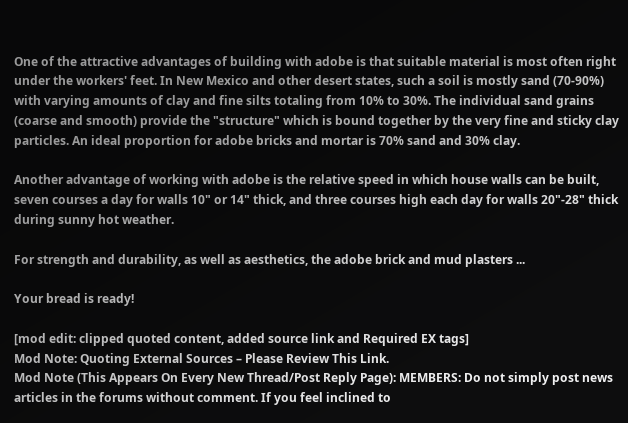One of the attractive advantages of building with adobe is that suitable material is most often right under the workers' feet. In New Mexico and other desert states, such a soil is mostly sand (70-90%) with varying amounts of clay and fine silts totaling from 10% to 30%. The individual sand grains (coarse and smooth) provide the "structure" which is bound together by the very fine and sticky clay particles. An ideal proportion for adobe bricks and mortar is 70% sand and 30% clay.

Another advantage of working with adobe is the relative speed in which house walls can be built, seven courses a day for walls 10" or 14" thick, and three courses high each day for walls 20"-28" thick during sunny hot weather.

For strength and durability, as well as aesthetics, the adobe brick and mud plasters ...

Your bread is ready!

[mod edit: clipped quoted content, added source link and Required EX tags]
Mod Note: Quoting External Sources – Please Review This Link.
Mod Note (This Appears On Every New Thread/Post Reply Page): MEMBERS: Do not simply post news articles in the forums without comment. If you feel inclined to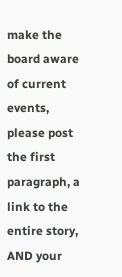make the board aware of current events, please post the first paragraph, a link to the entire story, AND your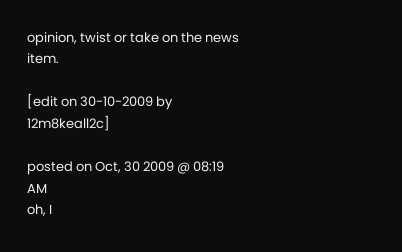opinion, twist or take on the news item.

[edit on 30-10-2009 by 12m8keall2c]

posted on Oct, 30 2009 @ 08:19 AM
oh, I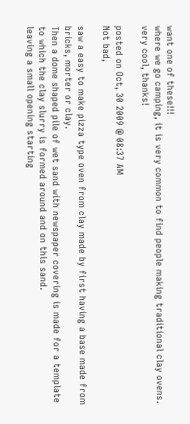want one of these!!!
where we go camping, it is very common to find people making traditional clay ovens.
very cool, thanks!

posted on Oct, 30 2009 @ 08:37 AM
Not bad,

saw a easy to make pizza type oven from clay made by first having a base made from bricks, morter or clay.
Then a dome shaped pile of wet sand with newspaper covering is made for a template to which the clay slurry is formed around and on this sand.
leaving a small opening starting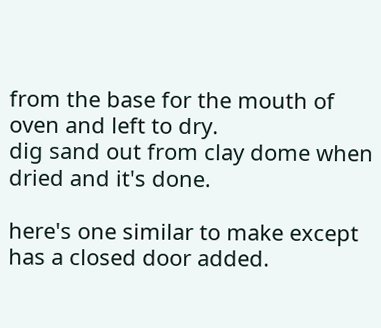from the base for the mouth of oven and left to dry.
dig sand out from clay dome when dried and it's done.

here's one similar to make except has a closed door added.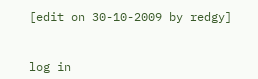[edit on 30-10-2009 by redgy]


log in